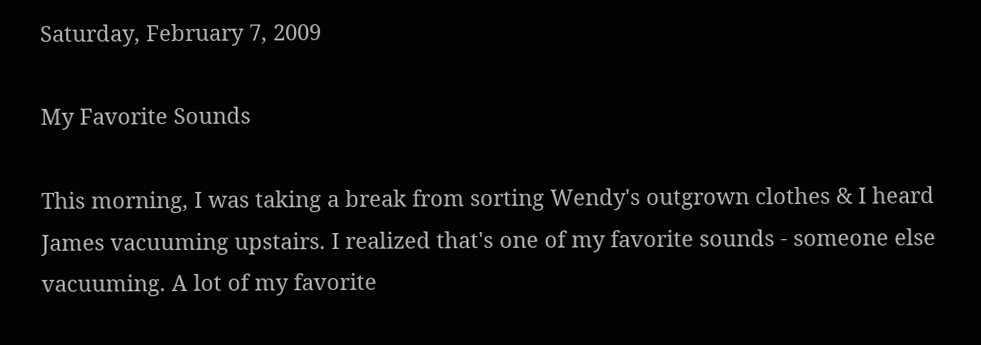Saturday, February 7, 2009

My Favorite Sounds

This morning, I was taking a break from sorting Wendy's outgrown clothes & I heard James vacuuming upstairs. I realized that's one of my favorite sounds - someone else vacuuming. A lot of my favorite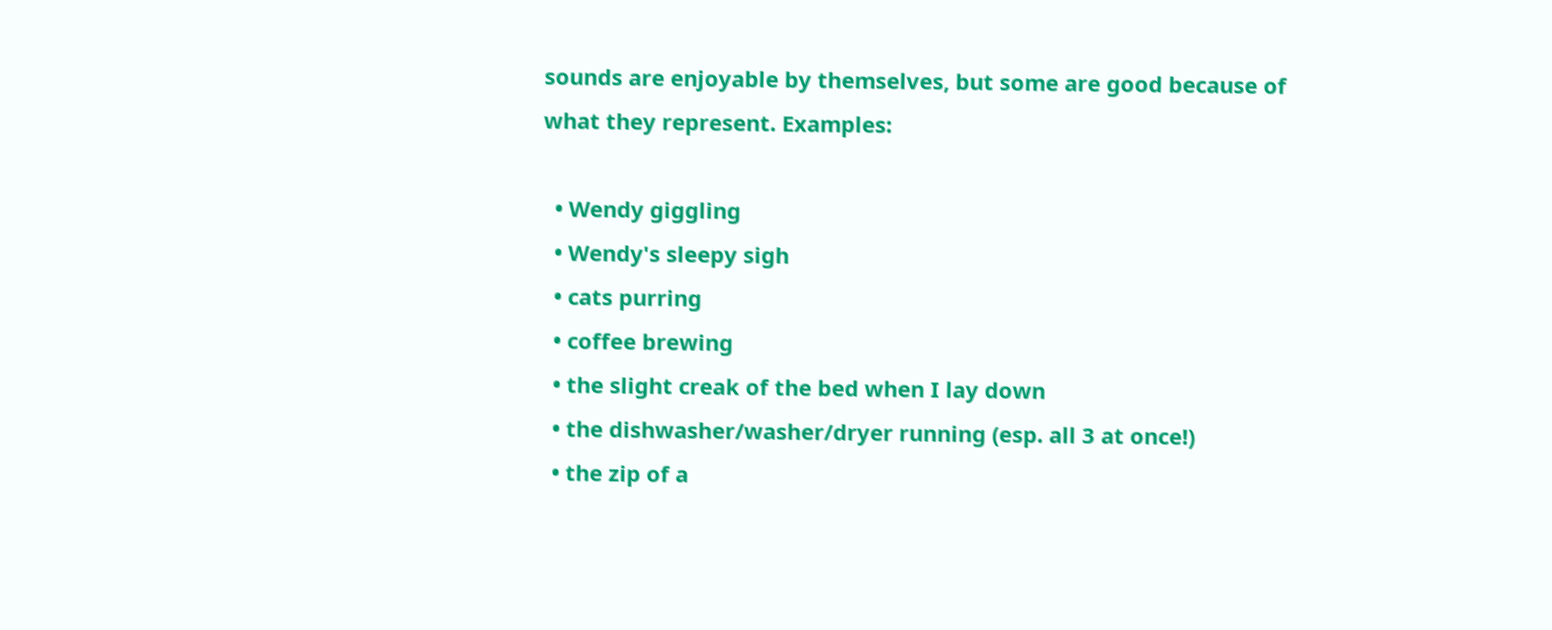sounds are enjoyable by themselves, but some are good because of what they represent. Examples:

  • Wendy giggling
  • Wendy's sleepy sigh
  • cats purring
  • coffee brewing
  • the slight creak of the bed when I lay down
  • the dishwasher/washer/dryer running (esp. all 3 at once!)
  • the zip of a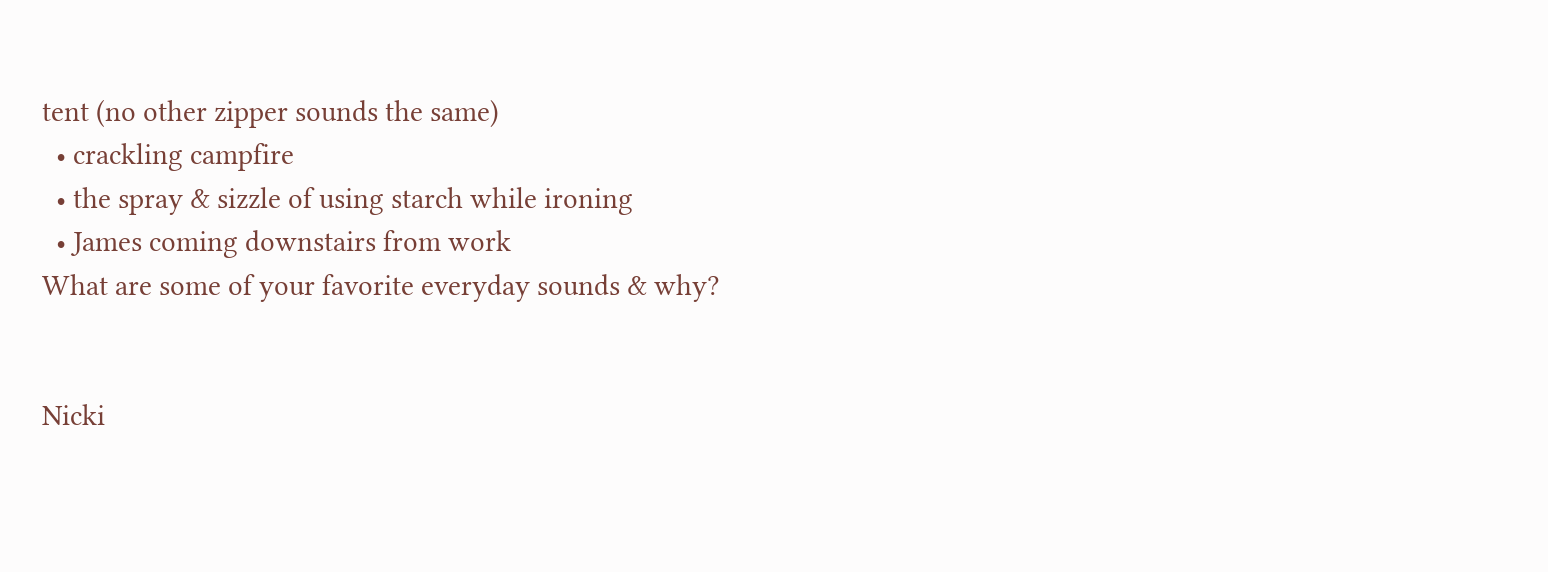tent (no other zipper sounds the same)
  • crackling campfire
  • the spray & sizzle of using starch while ironing
  • James coming downstairs from work
What are some of your favorite everyday sounds & why?


Nicki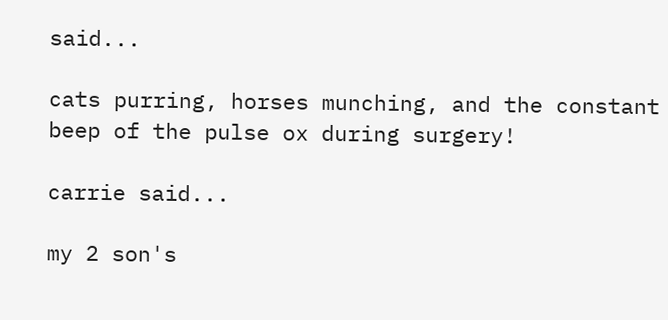said...

cats purring, horses munching, and the constant beep of the pulse ox during surgery!

carrie said...

my 2 son's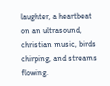laughter, a heartbeat on an ultrasound, christian music, birds chirping, and streams flowing.